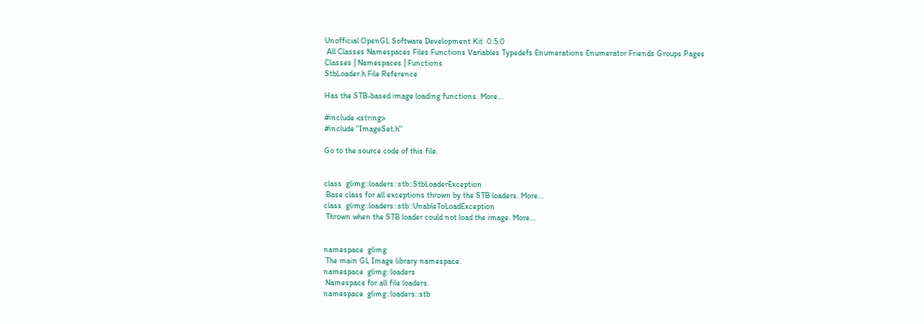Unofficial OpenGL Software Development Kit  0.5.0
 All Classes Namespaces Files Functions Variables Typedefs Enumerations Enumerator Friends Groups Pages
Classes | Namespaces | Functions
StbLoader.h File Reference

Has the STB-based image loading functions. More...

#include <string>
#include "ImageSet.h"

Go to the source code of this file.


class  glimg::loaders::stb::StbLoaderException
 Base class for all exceptions thrown by the STB loaders. More...
class  glimg::loaders::stb::UnableToLoadException
 Thrown when the STB loader could not load the image. More...


namespace  glimg
 The main GL Image library namespace.
namespace  glimg::loaders
 Namespace for all file loaders.
namespace  glimg::loaders::stb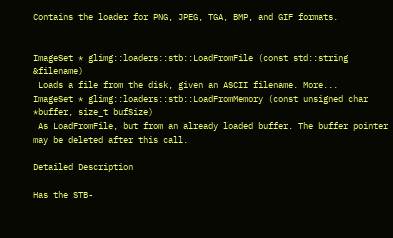Contains the loader for PNG, JPEG, TGA, BMP, and GIF formats.


ImageSet * glimg::loaders::stb::LoadFromFile (const std::string &filename)
 Loads a file from the disk, given an ASCII filename. More...
ImageSet * glimg::loaders::stb::LoadFromMemory (const unsigned char *buffer, size_t bufSize)
 As LoadFromFile, but from an already loaded buffer. The buffer pointer may be deleted after this call.

Detailed Description

Has the STB-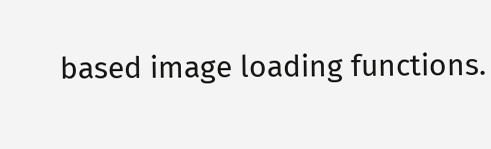based image loading functions.